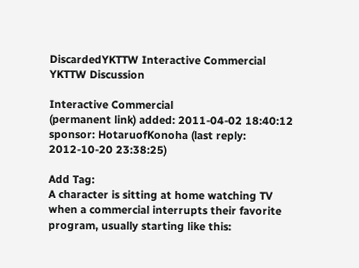DiscardedYKTTW Interactive Commercial YKTTW Discussion

Interactive Commercial
(permanent link) added: 2011-04-02 18:40:12 sponsor: HotaruofKonoha (last reply: 2012-10-20 23:38:25)

Add Tag:
A character is sitting at home watching TV when a commercial interrupts their favorite program, usually starting like this: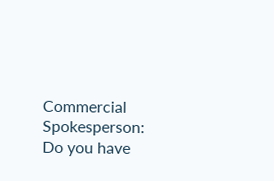Commercial Spokesperson: Do you have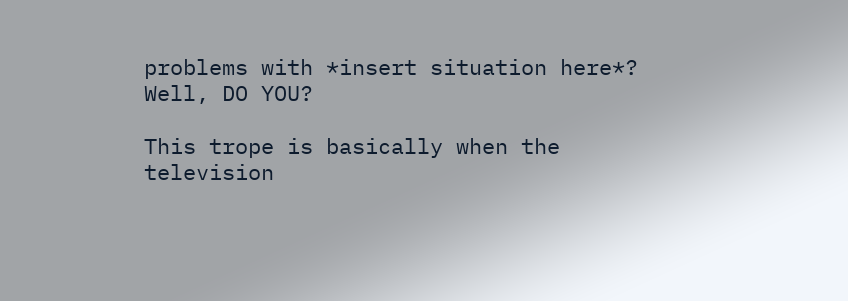problems with *insert situation here*? Well, DO YOU?

This trope is basically when the television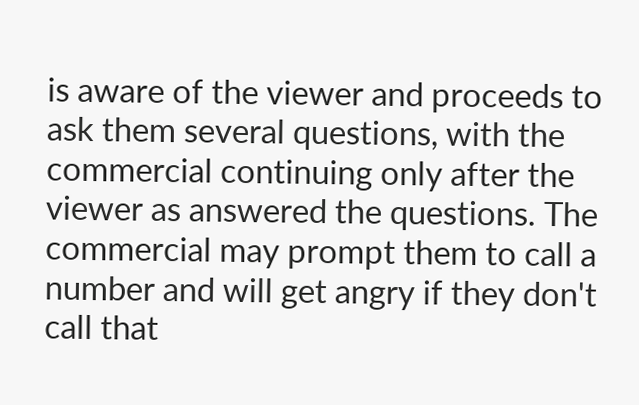is aware of the viewer and proceeds to ask them several questions, with the commercial continuing only after the viewer as answered the questions. The commercial may prompt them to call a number and will get angry if they don't call that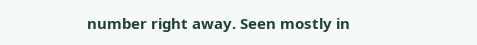number right away. Seen mostly in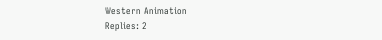Western Animation
Replies: 2